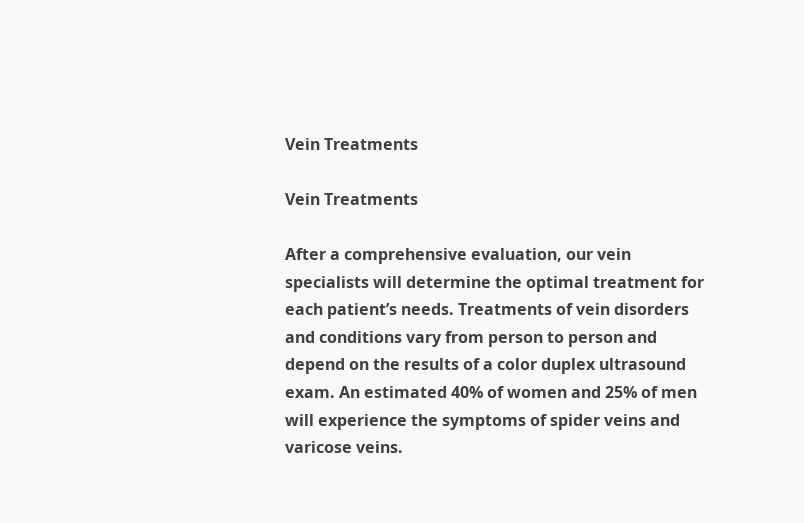Vein Treatments

Vein Treatments

After a comprehensive evaluation, our vein specialists will determine the optimal treatment for each patient’s needs. Treatments of vein disorders and conditions vary from person to person and depend on the results of a color duplex ultrasound exam. An estimated 40% of women and 25% of men will experience the symptoms of spider veins and varicose veins.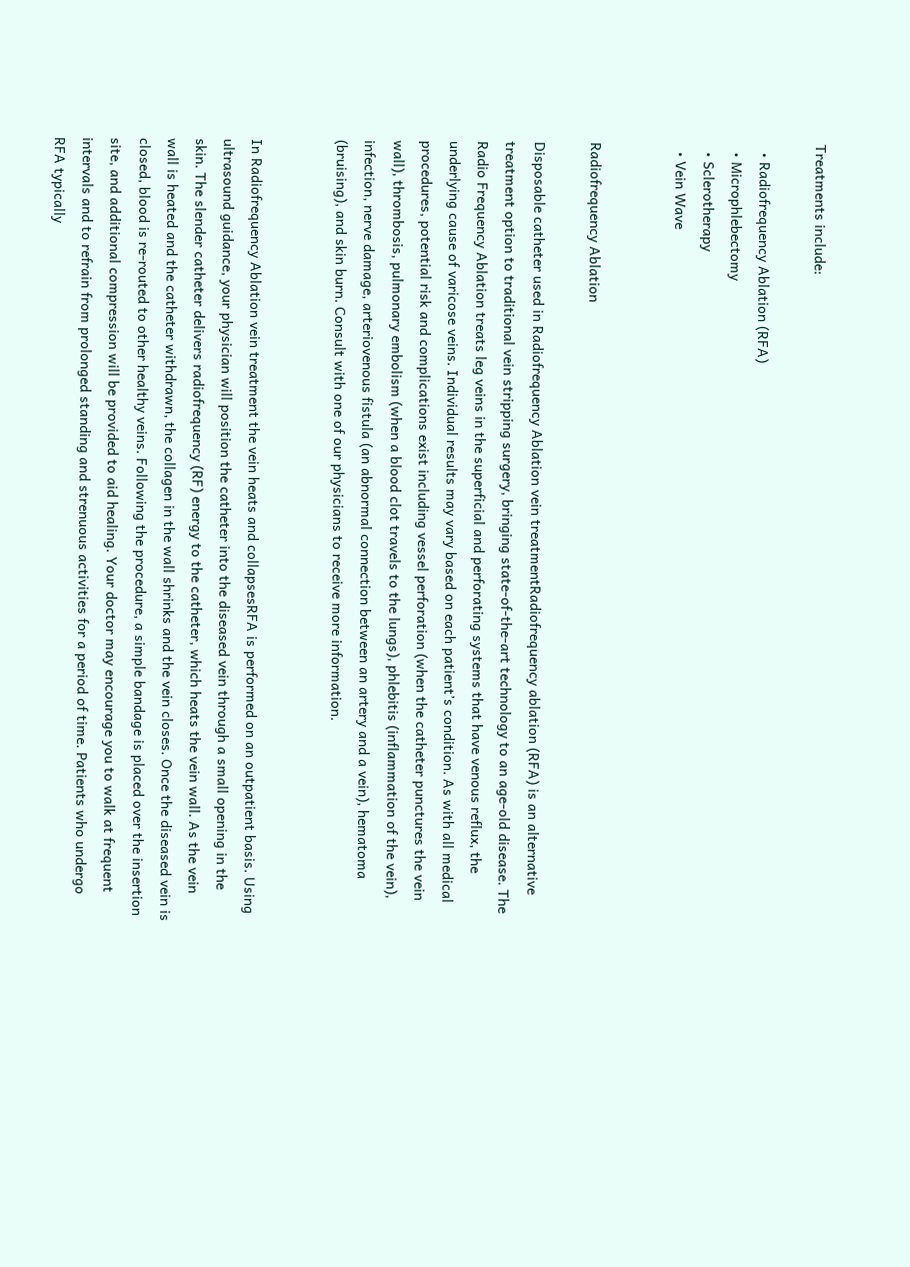Treatments include:

  • Radiofrequency Ablation (RFA)
  • Microphlebectomy
  • Sclerotherapy
  • Vein Wave


Radiofrequency Ablation

Disposable catheter used in Radiofrequency Ablation vein treatmentRadiofrequency ablation (RFA) is an alternative treatment option to traditional vein stripping surgery, bringing state-of-the-art technology to an age-old disease. The Radio Frequency Ablation treats leg veins in the superficial and perforating systems that have venous reflux, the underlying cause of varicose veins. Individual results may vary based on each patient’s condition. As with all medical procedures, potential risk and complications exist including vessel perforation (when the catheter punctures the vein wall), thrombosis, pulmonary embolism (when a blood clot travels to the lungs), phlebitis (inflammation of the vein), infection, nerve damage, arteriovenous fistula (an abnormal connection between an artery and a vein), hematoma (bruising), and skin burn. Consult with one of our physicians to receive more information.


In Radiofrequency Ablation vein treatment the vein heats and collapsesRFA is performed on an outpatient basis. Using ultrasound guidance, your physician will position the catheter into the diseased vein through a small opening in the skin. The slender catheter delivers radiofrequency (RF) energy to the catheter, which heats the vein wall. As the vein wall is heated and the catheter withdrawn, the collagen in the wall shrinks and the vein closes. Once the diseased vein is closed, blood is re-routed to other healthy veins. Following the procedure, a simple bandage is placed over the insertion site, and additional compression will be provided to aid healing. Your doctor may encourage you to walk at frequent intervals and to refrain from prolonged standing and strenuous activities for a period of time. Patients who undergo RFA typically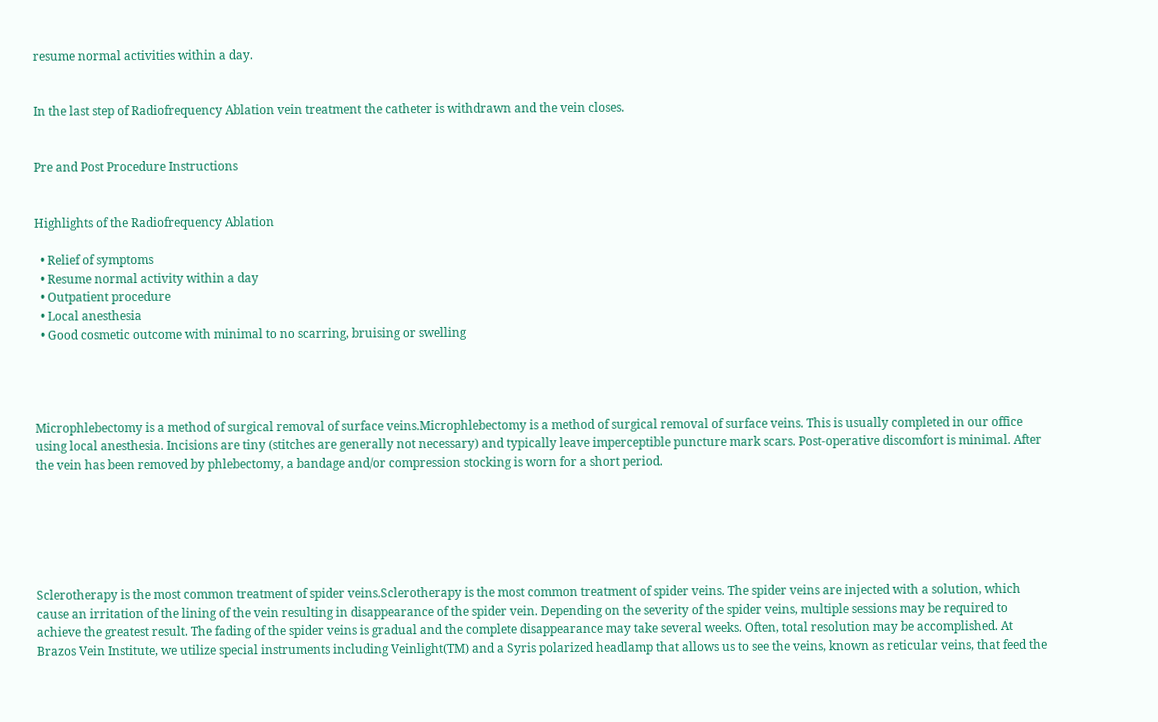resume normal activities within a day.


In the last step of Radiofrequency Ablation vein treatment the catheter is withdrawn and the vein closes.


Pre and Post Procedure Instructions


Highlights of the Radiofrequency Ablation

  • Relief of symptoms
  • Resume normal activity within a day
  • Outpatient procedure
  • Local anesthesia
  • Good cosmetic outcome with minimal to no scarring, bruising or swelling




Microphlebectomy is a method of surgical removal of surface veins.Microphlebectomy is a method of surgical removal of surface veins. This is usually completed in our office using local anesthesia. Incisions are tiny (stitches are generally not necessary) and typically leave imperceptible puncture mark scars. Post-operative discomfort is minimal. After the vein has been removed by phlebectomy, a bandage and/or compression stocking is worn for a short period.






Sclerotherapy is the most common treatment of spider veins.Sclerotherapy is the most common treatment of spider veins. The spider veins are injected with a solution, which cause an irritation of the lining of the vein resulting in disappearance of the spider vein. Depending on the severity of the spider veins, multiple sessions may be required to achieve the greatest result. The fading of the spider veins is gradual and the complete disappearance may take several weeks. Often, total resolution may be accomplished. At Brazos Vein Institute, we utilize special instruments including Veinlight(TM) and a Syris polarized headlamp that allows us to see the veins, known as reticular veins, that feed the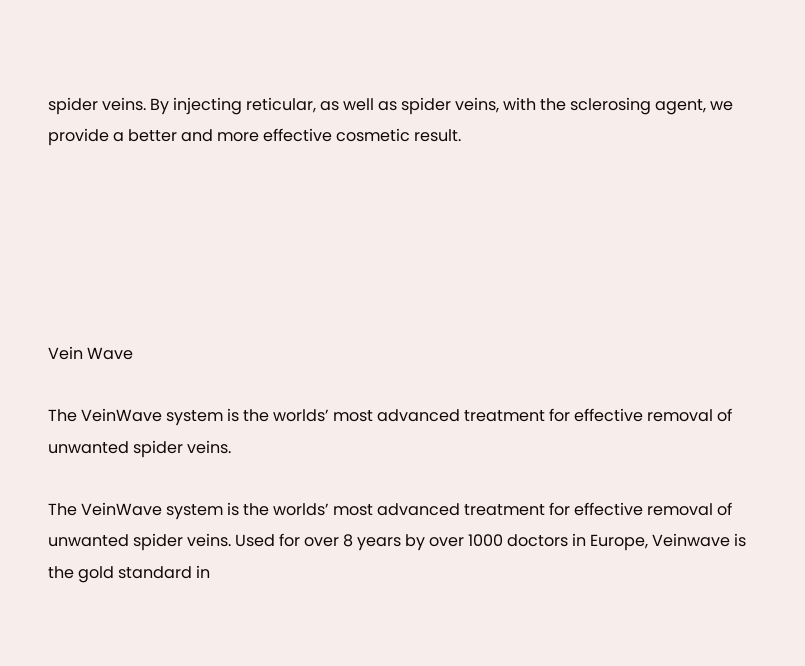spider veins. By injecting reticular, as well as spider veins, with the sclerosing agent, we provide a better and more effective cosmetic result.






Vein Wave

The VeinWave system is the worlds’ most advanced treatment for effective removal of unwanted spider veins.

The VeinWave system is the worlds’ most advanced treatment for effective removal of unwanted spider veins. Used for over 8 years by over 1000 doctors in Europe, Veinwave is the gold standard in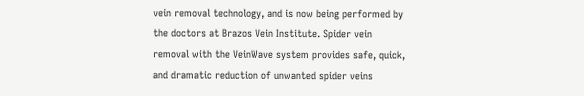vein removal technology, and is now being performed by the doctors at Brazos Vein Institute. Spider vein removal with the VeinWave system provides safe, quick, and dramatic reduction of unwanted spider veins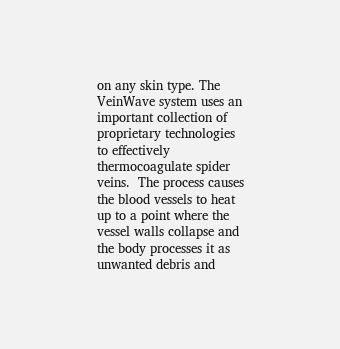on any skin type. The VeinWave system uses an important collection of proprietary technologies to effectively thermocoagulate spider veins.  The process causes the blood vessels to heat up to a point where the vessel walls collapse and the body processes it as unwanted debris and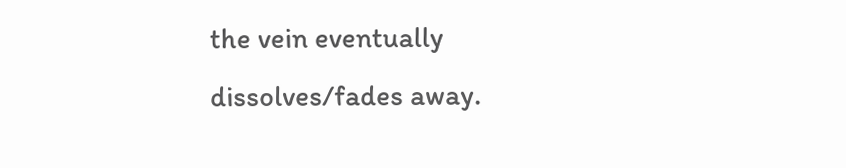the vein eventually dissolves/fades away.